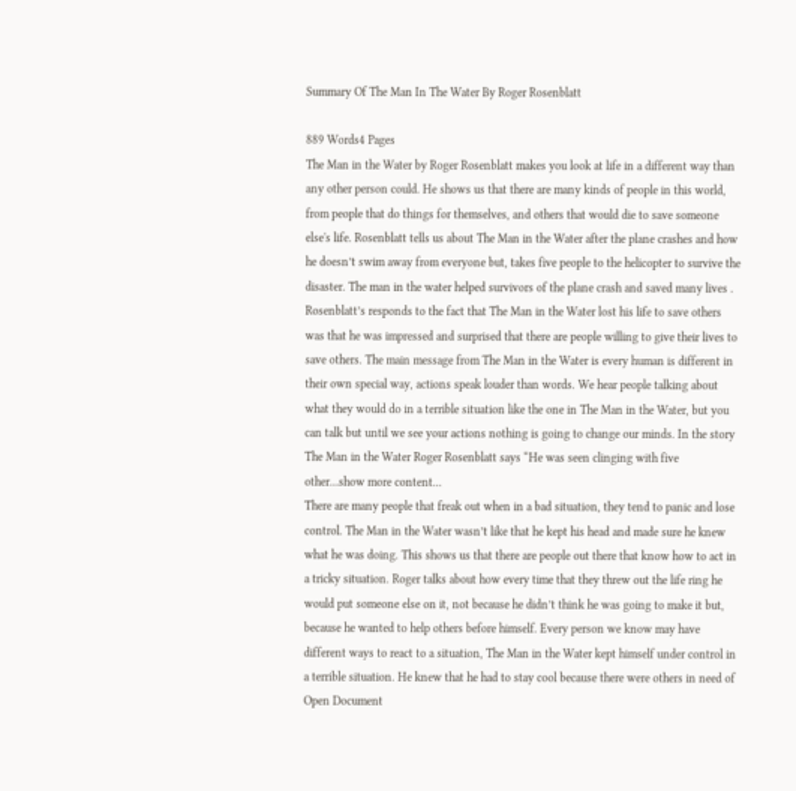Summary Of The Man In The Water By Roger Rosenblatt

889 Words4 Pages
The Man in the Water by Roger Rosenblatt makes you look at life in a different way than any other person could. He shows us that there are many kinds of people in this world, from people that do things for themselves, and others that would die to save someone else's life. Rosenblatt tells us about The Man in the Water after the plane crashes and how he doesn’t swim away from everyone but, takes five people to the helicopter to survive the disaster. The man in the water helped survivors of the plane crash and saved many lives . Rosenblatt’s responds to the fact that The Man in the Water lost his life to save others was that he was impressed and surprised that there are people willing to give their lives to save others. The main message from The Man in the Water is every human is different in their own special way, actions speak louder than words. We hear people talking about what they would do in a terrible situation like the one in The Man in the Water, but you can talk but until we see your actions nothing is going to change our minds. In the story The Man in the Water Roger Rosenblatt says “He was seen clinging with five other…show more content…
There are many people that freak out when in a bad situation, they tend to panic and lose control. The Man in the Water wasn’t like that he kept his head and made sure he knew what he was doing. This shows us that there are people out there that know how to act in a tricky situation. Roger talks about how every time that they threw out the life ring he would put someone else on it, not because he didn’t think he was going to make it but, because he wanted to help others before himself. Every person we know may have different ways to react to a situation, The Man in the Water kept himself under control in a terrible situation. He knew that he had to stay cool because there were others in need of
Open Document